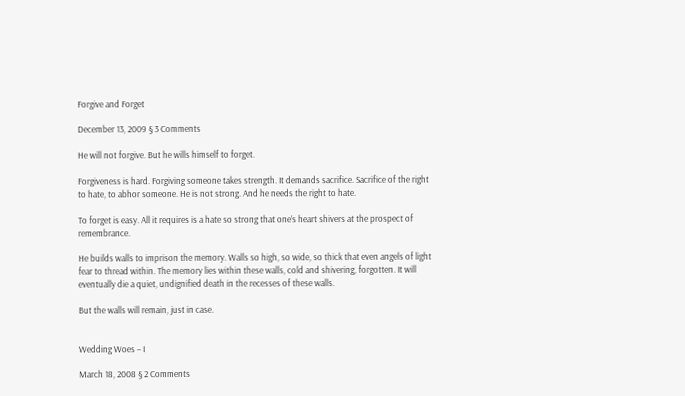Forgive and Forget

December 13, 2009 § 3 Comments

He will not forgive. But he wills himself to forget.

Forgiveness is hard. Forgiving someone takes strength. It demands sacrifice. Sacrifice of the right to hate, to abhor someone. He is not strong. And he needs the right to hate.

To forget is easy. All it requires is a hate so strong that one’s heart shivers at the prospect of remembrance.

He builds walls to imprison the memory. Walls so high, so wide, so thick that even angels of light fear to thread within. The memory lies within these walls, cold and shivering, forgotten. It will eventually die a quiet, undignified death in the recesses of these walls.

But the walls will remain, just in case.


Wedding Woes – I

March 18, 2008 § 2 Comments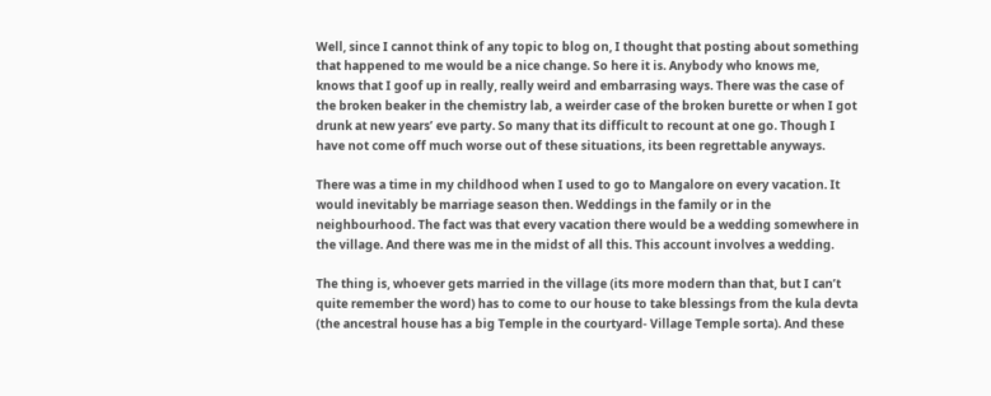Well, since I cannot think of any topic to blog on, I thought that posting about something that happened to me would be a nice change. So here it is. Anybody who knows me, knows that I goof up in really, really weird and embarrasing ways. There was the case of the broken beaker in the chemistry lab, a weirder case of the broken burette or when I got drunk at new years’ eve party. So many that its difficult to recount at one go. Though I have not come off much worse out of these situations, its been regrettable anyways.

There was a time in my childhood when I used to go to Mangalore on every vacation. It would inevitably be marriage season then. Weddings in the family or in the neighbourhood. The fact was that every vacation there would be a wedding somewhere in the village. And there was me in the midst of all this. This account involves a wedding.

The thing is, whoever gets married in the village (its more modern than that, but I can’t quite remember the word) has to come to our house to take blessings from the kula devta (the ancestral house has a big Temple in the courtyard- Village Temple sorta). And these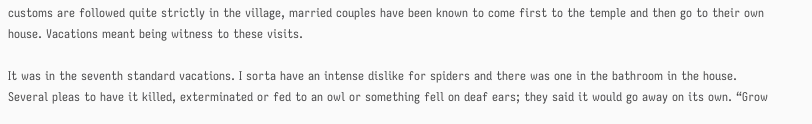customs are followed quite strictly in the village, married couples have been known to come first to the temple and then go to their own house. Vacations meant being witness to these visits.

It was in the seventh standard vacations. I sorta have an intense dislike for spiders and there was one in the bathroom in the house. Several pleas to have it killed, exterminated or fed to an owl or something fell on deaf ears; they said it would go away on its own. “Grow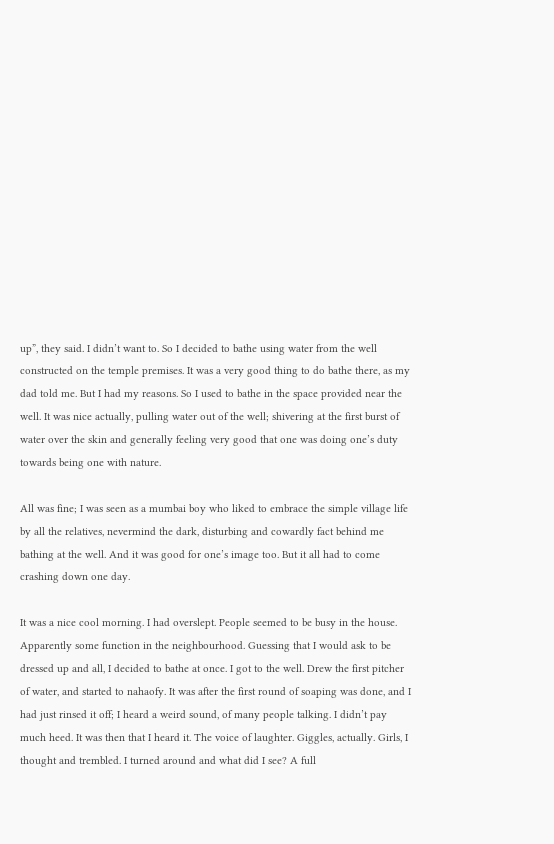up”, they said. I didn’t want to. So I decided to bathe using water from the well constructed on the temple premises. It was a very good thing to do bathe there, as my dad told me. But I had my reasons. So I used to bathe in the space provided near the well. It was nice actually, pulling water out of the well; shivering at the first burst of water over the skin and generally feeling very good that one was doing one’s duty towards being one with nature.

All was fine; I was seen as a mumbai boy who liked to embrace the simple village life by all the relatives, nevermind the dark, disturbing and cowardly fact behind me bathing at the well. And it was good for one’s image too. But it all had to come crashing down one day.

It was a nice cool morning. I had overslept. People seemed to be busy in the house. Apparently some function in the neighbourhood. Guessing that I would ask to be dressed up and all, I decided to bathe at once. I got to the well. Drew the first pitcher of water, and started to nahaofy. It was after the first round of soaping was done, and I had just rinsed it off; I heard a weird sound, of many people talking. I didn’t pay much heed. It was then that I heard it. The voice of laughter. Giggles, actually. Girls, I thought and trembled. I turned around and what did I see? A full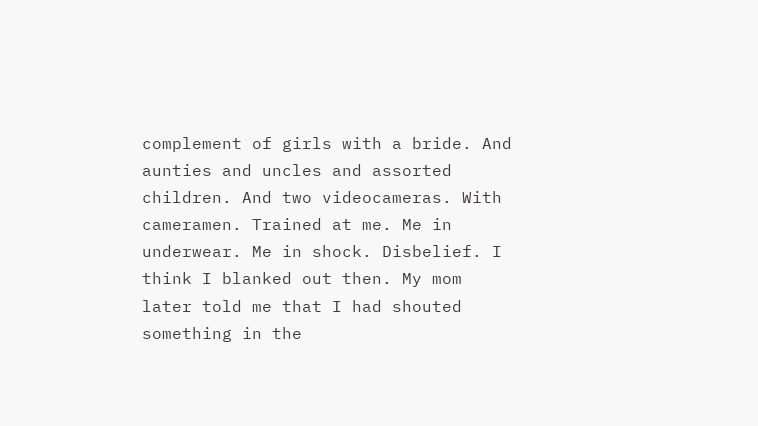complement of girls with a bride. And aunties and uncles and assorted children. And two videocameras. With cameramen. Trained at me. Me in underwear. Me in shock. Disbelief. I think I blanked out then. My mom later told me that I had shouted something in the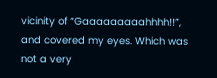vicinity of “Gaaaaaaaaahhhh!!”, and covered my eyes. Which was not a very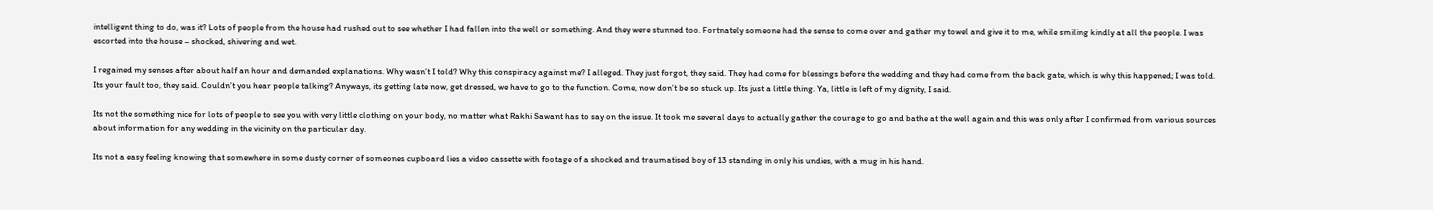intelligent thing to do, was it? Lots of people from the house had rushed out to see whether I had fallen into the well or something. And they were stunned too. Fortnately someone had the sense to come over and gather my towel and give it to me, while smiling kindly at all the people. I was escorted into the house – shocked, shivering and wet.

I regained my senses after about half an hour and demanded explanations. Why wasn’t I told? Why this conspiracy against me? I alleged. They just forgot, they said. They had come for blessings before the wedding and they had come from the back gate, which is why this happened; I was told. Its your fault too, they said. Couldn’t you hear people talking? Anyways, its getting late now, get dressed, we have to go to the function. Come, now don’t be so stuck up. Its just a little thing. Ya, little is left of my dignity, I said.

Its not the something nice for lots of people to see you with very little clothing on your body, no matter what Rakhi Sawant has to say on the issue. It took me several days to actually gather the courage to go and bathe at the well again and this was only after I confirmed from various sources about information for any wedding in the vicinity on the particular day.

Its not a easy feeling knowing that somewhere in some dusty corner of someones cupboard lies a video cassette with footage of a shocked and traumatised boy of 13 standing in only his undies, with a mug in his hand.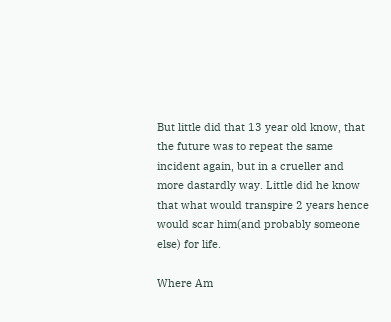But little did that 13 year old know, that the future was to repeat the same incident again, but in a crueller and more dastardly way. Little did he know that what would transpire 2 years hence would scar him(and probably someone else) for life.

Where Am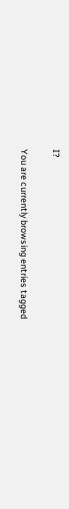I?

You are currently browsing entries tagged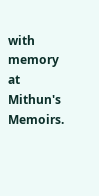with memory at Mithun's Memoirs.